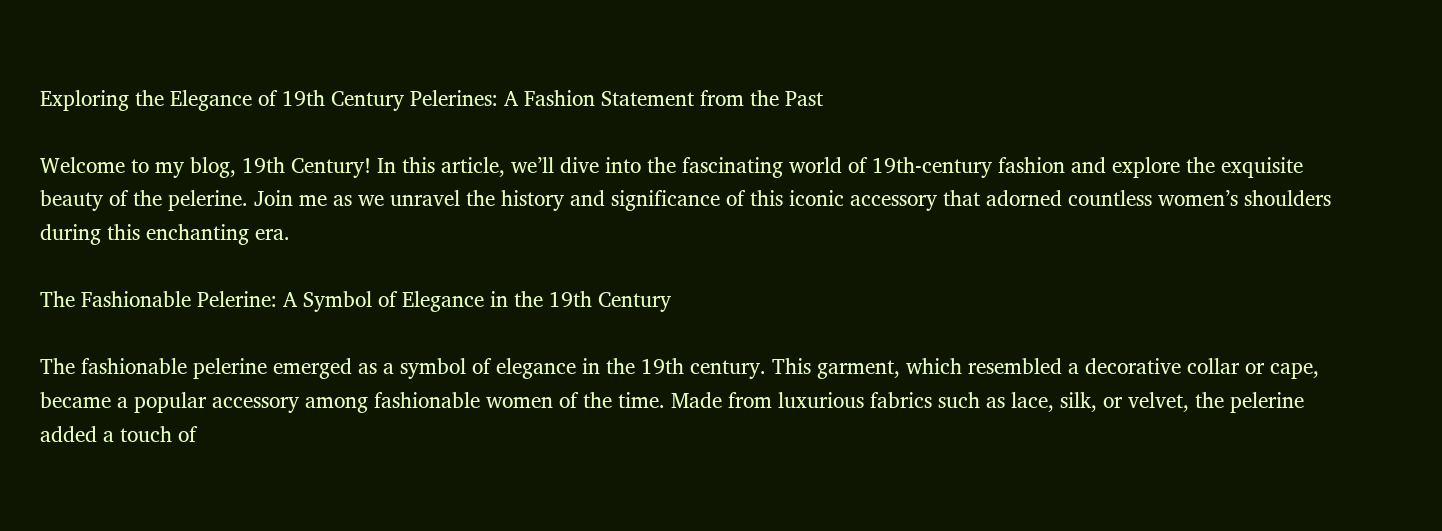Exploring the Elegance of 19th Century Pelerines: A Fashion Statement from the Past

Welcome to my blog, 19th Century! In this article, we’ll dive into the fascinating world of 19th-century fashion and explore the exquisite beauty of the pelerine. Join me as we unravel the history and significance of this iconic accessory that adorned countless women’s shoulders during this enchanting era.

The Fashionable Pelerine: A Symbol of Elegance in the 19th Century

The fashionable pelerine emerged as a symbol of elegance in the 19th century. This garment, which resembled a decorative collar or cape, became a popular accessory among fashionable women of the time. Made from luxurious fabrics such as lace, silk, or velvet, the pelerine added a touch of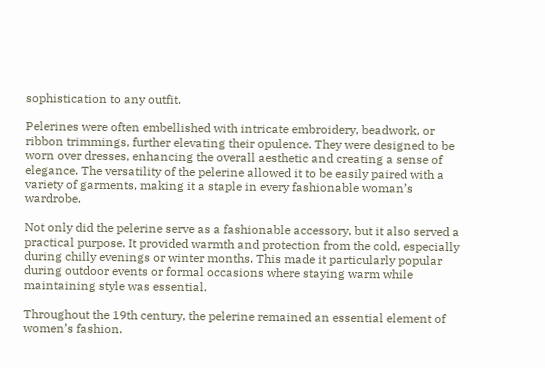sophistication to any outfit.

Pelerines were often embellished with intricate embroidery, beadwork, or ribbon trimmings, further elevating their opulence. They were designed to be worn over dresses, enhancing the overall aesthetic and creating a sense of elegance. The versatility of the pelerine allowed it to be easily paired with a variety of garments, making it a staple in every fashionable woman’s wardrobe.

Not only did the pelerine serve as a fashionable accessory, but it also served a practical purpose. It provided warmth and protection from the cold, especially during chilly evenings or winter months. This made it particularly popular during outdoor events or formal occasions where staying warm while maintaining style was essential.

Throughout the 19th century, the pelerine remained an essential element of women’s fashion.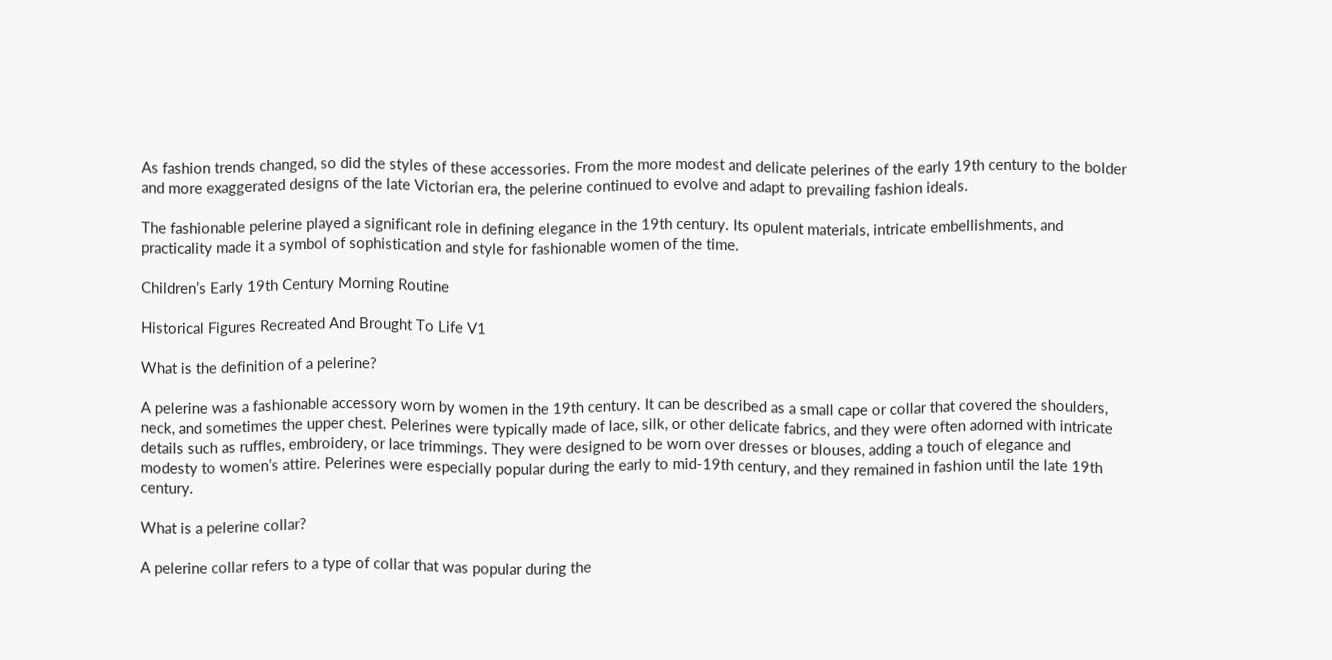As fashion trends changed, so did the styles of these accessories. From the more modest and delicate pelerines of the early 19th century to the bolder and more exaggerated designs of the late Victorian era, the pelerine continued to evolve and adapt to prevailing fashion ideals.

The fashionable pelerine played a significant role in defining elegance in the 19th century. Its opulent materials, intricate embellishments, and practicality made it a symbol of sophistication and style for fashionable women of the time.

Children’s Early 19th Century Morning Routine

Historical Figures Recreated And Brought To Life V1

What is the definition of a pelerine?

A pelerine was a fashionable accessory worn by women in the 19th century. It can be described as a small cape or collar that covered the shoulders, neck, and sometimes the upper chest. Pelerines were typically made of lace, silk, or other delicate fabrics, and they were often adorned with intricate details such as ruffles, embroidery, or lace trimmings. They were designed to be worn over dresses or blouses, adding a touch of elegance and modesty to women’s attire. Pelerines were especially popular during the early to mid-19th century, and they remained in fashion until the late 19th century.

What is a pelerine collar?

A pelerine collar refers to a type of collar that was popular during the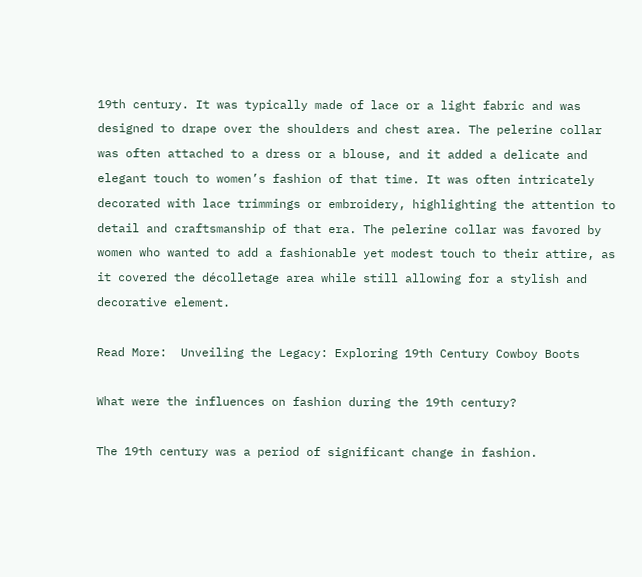19th century. It was typically made of lace or a light fabric and was designed to drape over the shoulders and chest area. The pelerine collar was often attached to a dress or a blouse, and it added a delicate and elegant touch to women’s fashion of that time. It was often intricately decorated with lace trimmings or embroidery, highlighting the attention to detail and craftsmanship of that era. The pelerine collar was favored by women who wanted to add a fashionable yet modest touch to their attire, as it covered the décolletage area while still allowing for a stylish and decorative element.

Read More:  Unveiling the Legacy: Exploring 19th Century Cowboy Boots

What were the influences on fashion during the 19th century?

The 19th century was a period of significant change in fashion.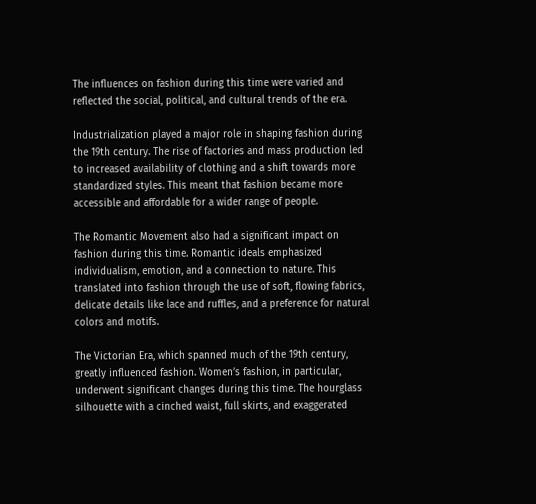The influences on fashion during this time were varied and reflected the social, political, and cultural trends of the era.

Industrialization played a major role in shaping fashion during the 19th century. The rise of factories and mass production led to increased availability of clothing and a shift towards more standardized styles. This meant that fashion became more accessible and affordable for a wider range of people.

The Romantic Movement also had a significant impact on fashion during this time. Romantic ideals emphasized individualism, emotion, and a connection to nature. This translated into fashion through the use of soft, flowing fabrics, delicate details like lace and ruffles, and a preference for natural colors and motifs.

The Victorian Era, which spanned much of the 19th century, greatly influenced fashion. Women’s fashion, in particular, underwent significant changes during this time. The hourglass silhouette with a cinched waist, full skirts, and exaggerated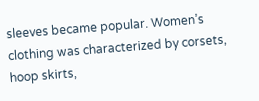sleeves became popular. Women’s clothing was characterized by corsets, hoop skirts,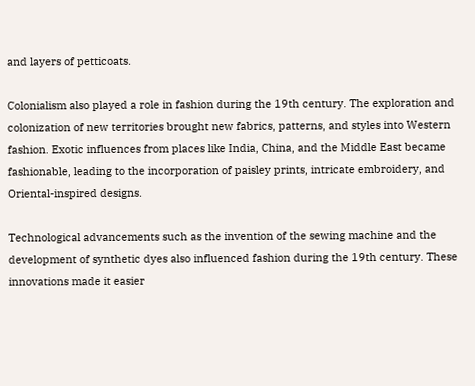and layers of petticoats.

Colonialism also played a role in fashion during the 19th century. The exploration and colonization of new territories brought new fabrics, patterns, and styles into Western fashion. Exotic influences from places like India, China, and the Middle East became fashionable, leading to the incorporation of paisley prints, intricate embroidery, and Oriental-inspired designs.

Technological advancements such as the invention of the sewing machine and the development of synthetic dyes also influenced fashion during the 19th century. These innovations made it easier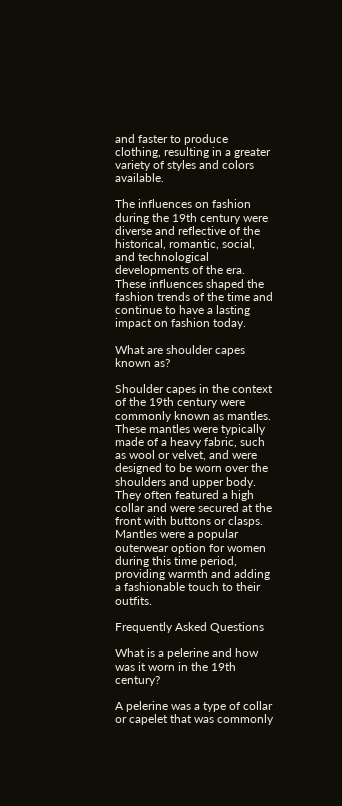and faster to produce clothing, resulting in a greater variety of styles and colors available.

The influences on fashion during the 19th century were diverse and reflective of the historical, romantic, social, and technological developments of the era. These influences shaped the fashion trends of the time and continue to have a lasting impact on fashion today.

What are shoulder capes known as?

Shoulder capes in the context of the 19th century were commonly known as mantles. These mantles were typically made of a heavy fabric, such as wool or velvet, and were designed to be worn over the shoulders and upper body. They often featured a high collar and were secured at the front with buttons or clasps. Mantles were a popular outerwear option for women during this time period, providing warmth and adding a fashionable touch to their outfits.

Frequently Asked Questions

What is a pelerine and how was it worn in the 19th century?

A pelerine was a type of collar or capelet that was commonly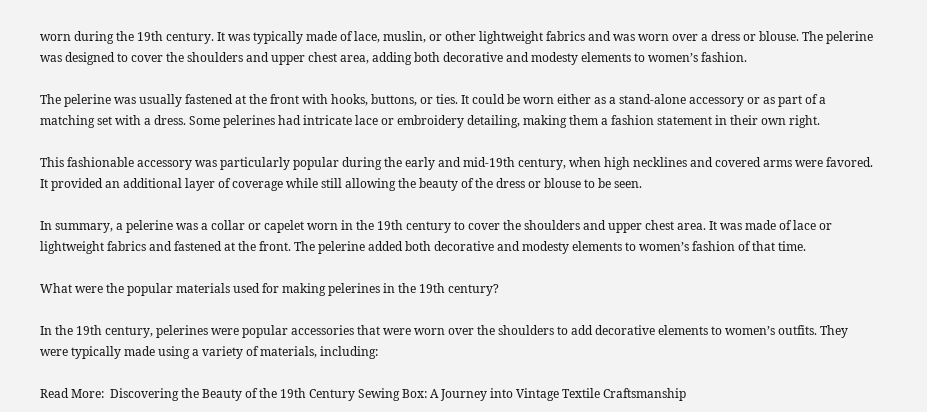worn during the 19th century. It was typically made of lace, muslin, or other lightweight fabrics and was worn over a dress or blouse. The pelerine was designed to cover the shoulders and upper chest area, adding both decorative and modesty elements to women’s fashion.

The pelerine was usually fastened at the front with hooks, buttons, or ties. It could be worn either as a stand-alone accessory or as part of a matching set with a dress. Some pelerines had intricate lace or embroidery detailing, making them a fashion statement in their own right.

This fashionable accessory was particularly popular during the early and mid-19th century, when high necklines and covered arms were favored. It provided an additional layer of coverage while still allowing the beauty of the dress or blouse to be seen.

In summary, a pelerine was a collar or capelet worn in the 19th century to cover the shoulders and upper chest area. It was made of lace or lightweight fabrics and fastened at the front. The pelerine added both decorative and modesty elements to women’s fashion of that time.

What were the popular materials used for making pelerines in the 19th century?

In the 19th century, pelerines were popular accessories that were worn over the shoulders to add decorative elements to women’s outfits. They were typically made using a variety of materials, including:

Read More:  Discovering the Beauty of the 19th Century Sewing Box: A Journey into Vintage Textile Craftsmanship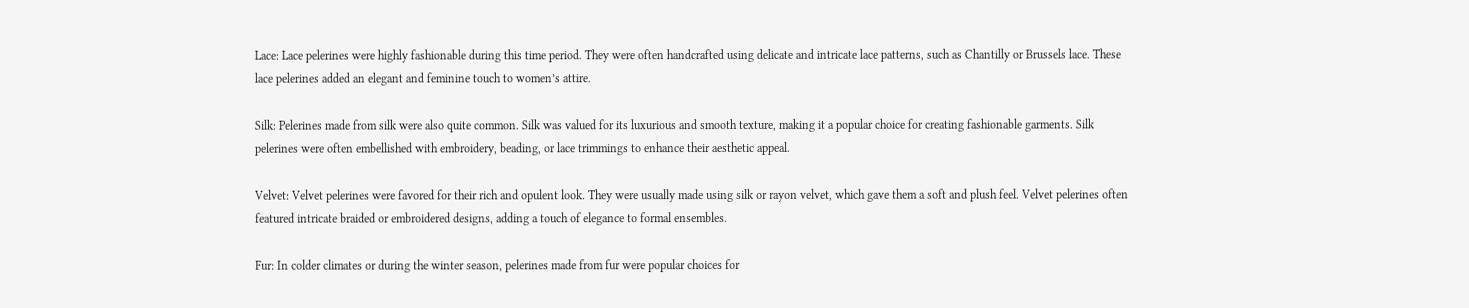Lace: Lace pelerines were highly fashionable during this time period. They were often handcrafted using delicate and intricate lace patterns, such as Chantilly or Brussels lace. These lace pelerines added an elegant and feminine touch to women’s attire.

Silk: Pelerines made from silk were also quite common. Silk was valued for its luxurious and smooth texture, making it a popular choice for creating fashionable garments. Silk pelerines were often embellished with embroidery, beading, or lace trimmings to enhance their aesthetic appeal.

Velvet: Velvet pelerines were favored for their rich and opulent look. They were usually made using silk or rayon velvet, which gave them a soft and plush feel. Velvet pelerines often featured intricate braided or embroidered designs, adding a touch of elegance to formal ensembles.

Fur: In colder climates or during the winter season, pelerines made from fur were popular choices for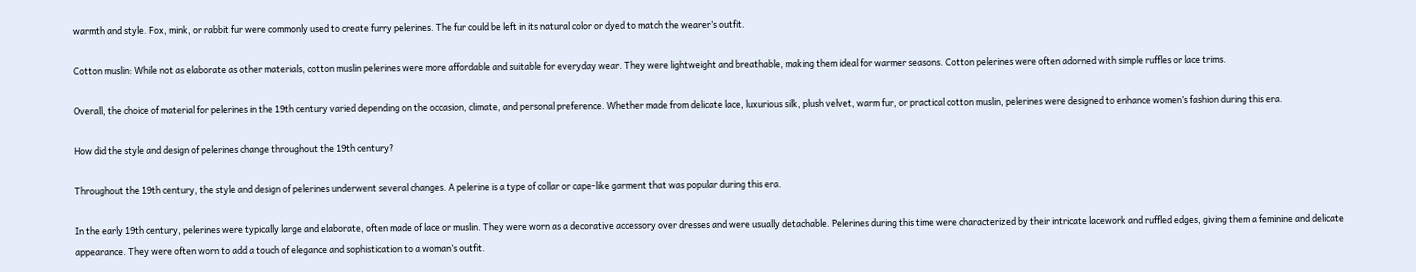warmth and style. Fox, mink, or rabbit fur were commonly used to create furry pelerines. The fur could be left in its natural color or dyed to match the wearer’s outfit.

Cotton muslin: While not as elaborate as other materials, cotton muslin pelerines were more affordable and suitable for everyday wear. They were lightweight and breathable, making them ideal for warmer seasons. Cotton pelerines were often adorned with simple ruffles or lace trims.

Overall, the choice of material for pelerines in the 19th century varied depending on the occasion, climate, and personal preference. Whether made from delicate lace, luxurious silk, plush velvet, warm fur, or practical cotton muslin, pelerines were designed to enhance women’s fashion during this era.

How did the style and design of pelerines change throughout the 19th century?

Throughout the 19th century, the style and design of pelerines underwent several changes. A pelerine is a type of collar or cape-like garment that was popular during this era.

In the early 19th century, pelerines were typically large and elaborate, often made of lace or muslin. They were worn as a decorative accessory over dresses and were usually detachable. Pelerines during this time were characterized by their intricate lacework and ruffled edges, giving them a feminine and delicate appearance. They were often worn to add a touch of elegance and sophistication to a woman’s outfit.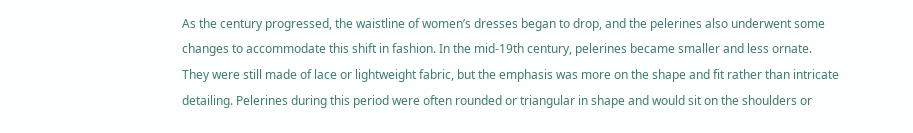As the century progressed, the waistline of women’s dresses began to drop, and the pelerines also underwent some changes to accommodate this shift in fashion. In the mid-19th century, pelerines became smaller and less ornate. They were still made of lace or lightweight fabric, but the emphasis was more on the shape and fit rather than intricate detailing. Pelerines during this period were often rounded or triangular in shape and would sit on the shoulders or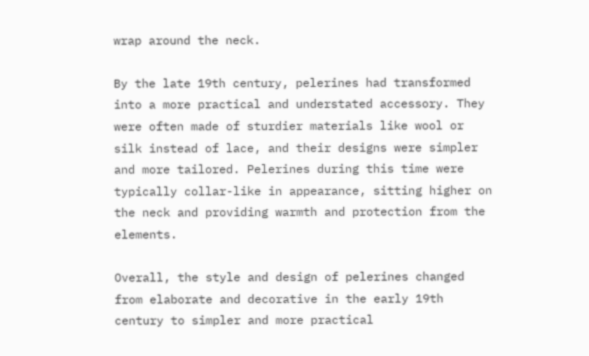wrap around the neck.

By the late 19th century, pelerines had transformed into a more practical and understated accessory. They were often made of sturdier materials like wool or silk instead of lace, and their designs were simpler and more tailored. Pelerines during this time were typically collar-like in appearance, sitting higher on the neck and providing warmth and protection from the elements.

Overall, the style and design of pelerines changed from elaborate and decorative in the early 19th century to simpler and more practical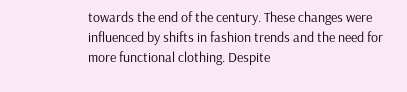towards the end of the century. These changes were influenced by shifts in fashion trends and the need for more functional clothing. Despite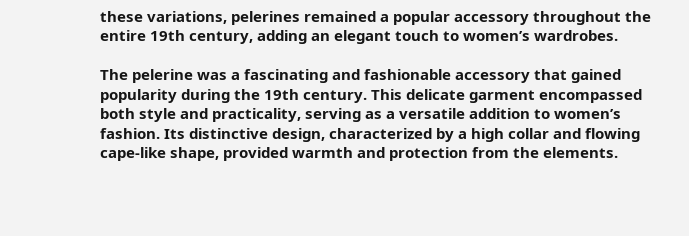these variations, pelerines remained a popular accessory throughout the entire 19th century, adding an elegant touch to women’s wardrobes.

The pelerine was a fascinating and fashionable accessory that gained popularity during the 19th century. This delicate garment encompassed both style and practicality, serving as a versatile addition to women’s fashion. Its distinctive design, characterized by a high collar and flowing cape-like shape, provided warmth and protection from the elements.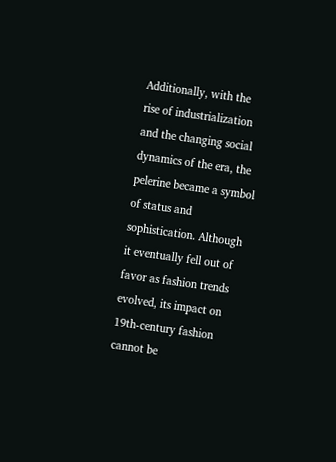Additionally, with the rise of industrialization and the changing social dynamics of the era, the pelerine became a symbol of status and sophistication. Although it eventually fell out of favor as fashion trends evolved, its impact on 19th-century fashion cannot be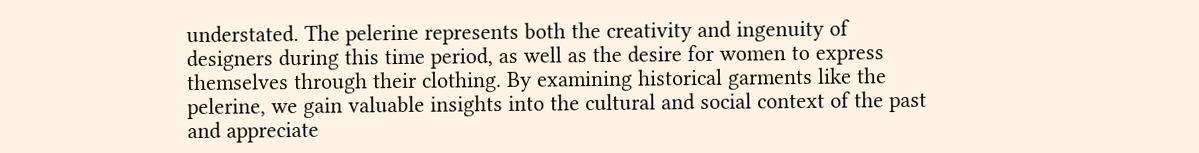understated. The pelerine represents both the creativity and ingenuity of designers during this time period, as well as the desire for women to express themselves through their clothing. By examining historical garments like the pelerine, we gain valuable insights into the cultural and social context of the past and appreciate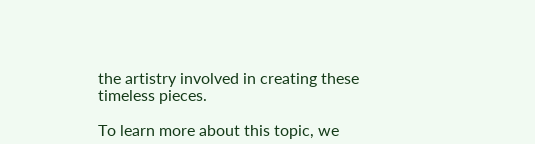the artistry involved in creating these timeless pieces.

To learn more about this topic, we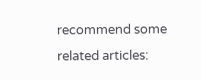recommend some related articles: